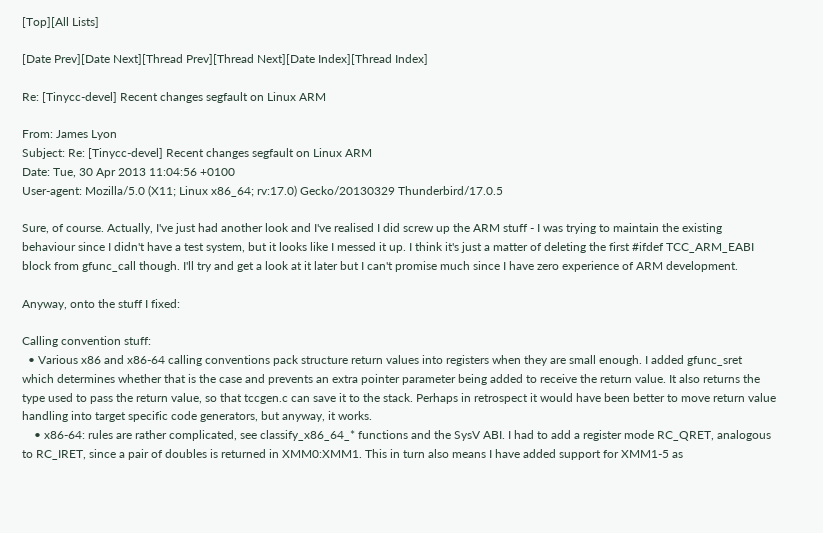[Top][All Lists]

[Date Prev][Date Next][Thread Prev][Thread Next][Date Index][Thread Index]

Re: [Tinycc-devel] Recent changes segfault on Linux ARM

From: James Lyon
Subject: Re: [Tinycc-devel] Recent changes segfault on Linux ARM
Date: Tue, 30 Apr 2013 11:04:56 +0100
User-agent: Mozilla/5.0 (X11; Linux x86_64; rv:17.0) Gecko/20130329 Thunderbird/17.0.5

Sure, of course. Actually, I've just had another look and I've realised I did screw up the ARM stuff - I was trying to maintain the existing behaviour since I didn't have a test system, but it looks like I messed it up. I think it's just a matter of deleting the first #ifdef TCC_ARM_EABI block from gfunc_call though. I'll try and get a look at it later but I can't promise much since I have zero experience of ARM development.

Anyway, onto the stuff I fixed:

Calling convention stuff:
  • Various x86 and x86-64 calling conventions pack structure return values into registers when they are small enough. I added gfunc_sret which determines whether that is the case and prevents an extra pointer parameter being added to receive the return value. It also returns the type used to pass the return value, so that tccgen.c can save it to the stack. Perhaps in retrospect it would have been better to move return value handling into target specific code generators, but anyway, it works.
    • x86-64: rules are rather complicated, see classify_x86_64_* functions and the SysV ABI. I had to add a register mode RC_QRET, analogous to RC_IRET, since a pair of doubles is returned in XMM0:XMM1. This in turn also means I have added support for XMM1-5 as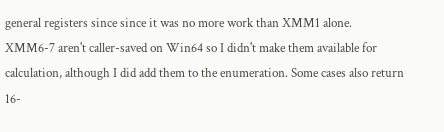general registers since since it was no more work than XMM1 alone. XMM6-7 aren't caller-saved on Win64 so I didn't make them available for calculation, although I did add them to the enumeration. Some cases also return 16-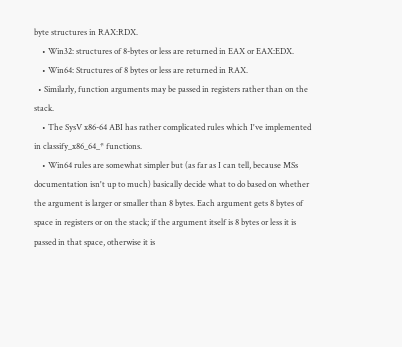byte structures in RAX:RDX.
    • Win32: structures of 8-bytes or less are returned in EAX or EAX:EDX.
    • Win64: Structures of 8 bytes or less are returned in RAX.
  • Similarly, function arguments may be passed in registers rather than on the stack.
    • The SysV x86-64 ABI has rather complicated rules which I've implemented in classify_x86_64_* functions.
    • Win64 rules are somewhat simpler but (as far as I can tell, because MSs documentation isn't up to much) basically decide what to do based on whether the argument is larger or smaller than 8 bytes. Each argument gets 8 bytes of space in registers or on the stack; if the argument itself is 8 bytes or less it is passed in that space, otherwise it is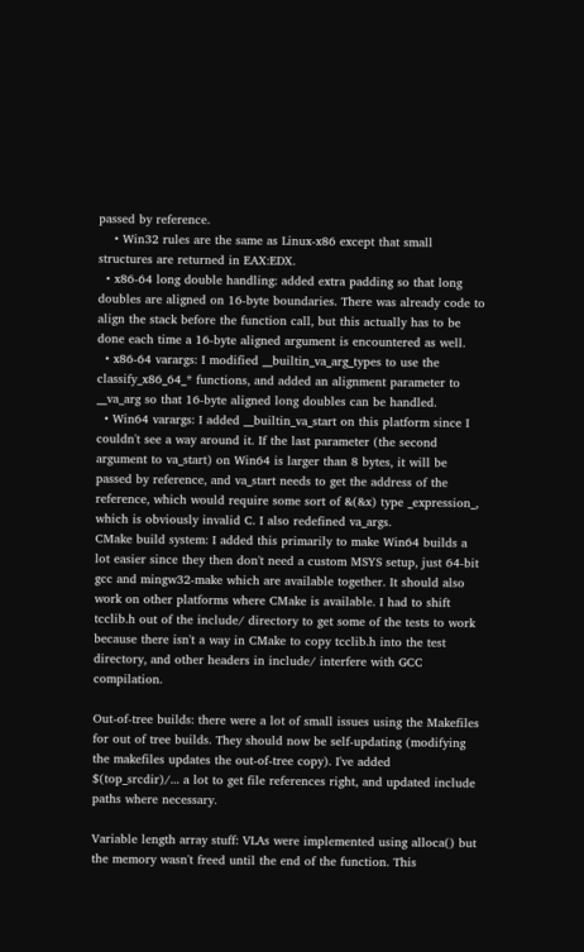passed by reference.
    • Win32 rules are the same as Linux-x86 except that small structures are returned in EAX:EDX.
  • x86-64 long double handling: added extra padding so that long doubles are aligned on 16-byte boundaries. There was already code to align the stack before the function call, but this actually has to be done each time a 16-byte aligned argument is encountered as well.
  • x86-64 varargs: I modified __builtin_va_arg_types to use the classify_x86_64_* functions, and added an alignment parameter to __va_arg so that 16-byte aligned long doubles can be handled.
  • Win64 varargs: I added __builtin_va_start on this platform since I couldn't see a way around it. If the last parameter (the second argument to va_start) on Win64 is larger than 8 bytes, it will be passed by reference, and va_start needs to get the address of the reference, which would require some sort of &(&x) type _expression_, which is obviously invalid C. I also redefined va_args.
CMake build system: I added this primarily to make Win64 builds a lot easier since they then don't need a custom MSYS setup, just 64-bit gcc and mingw32-make which are available together. It should also work on other platforms where CMake is available. I had to shift tcclib.h out of the include/ directory to get some of the tests to work because there isn't a way in CMake to copy tcclib.h into the test directory, and other headers in include/ interfere with GCC compilation.

Out-of-tree builds: there were a lot of small issues using the Makefiles for out of tree builds. They should now be self-updating (modifying the makefiles updates the out-of-tree copy). I've added $(top_srcdir)/... a lot to get file references right, and updated include paths where necessary.

Variable length array stuff: VLAs were implemented using alloca() but the memory wasn't freed until the end of the function. This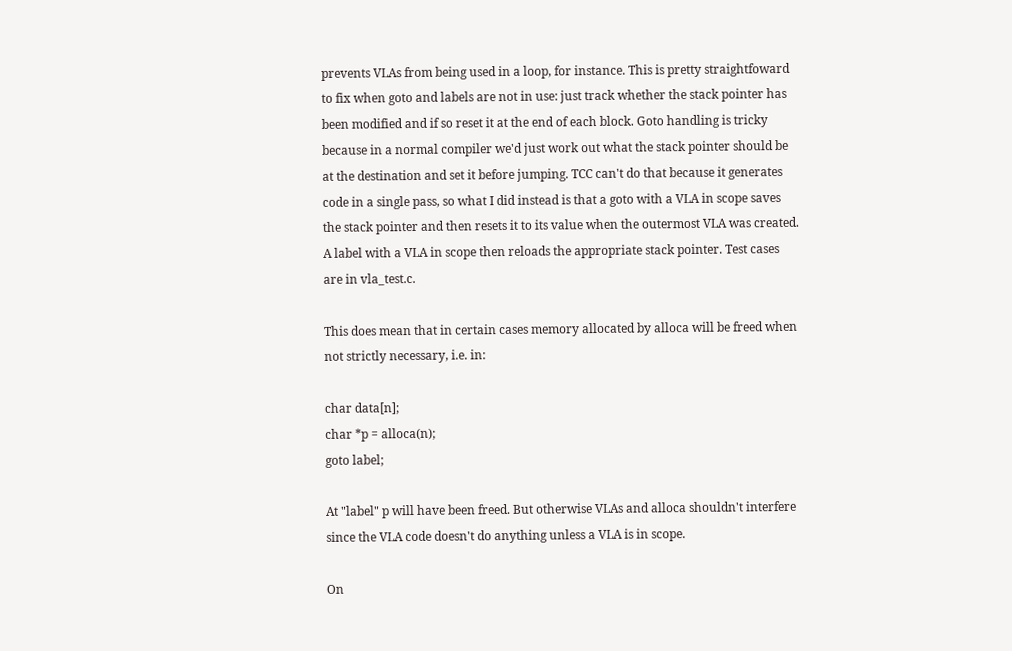prevents VLAs from being used in a loop, for instance. This is pretty straightfoward to fix when goto and labels are not in use: just track whether the stack pointer has been modified and if so reset it at the end of each block. Goto handling is tricky because in a normal compiler we'd just work out what the stack pointer should be at the destination and set it before jumping. TCC can't do that because it generates code in a single pass, so what I did instead is that a goto with a VLA in scope saves the stack pointer and then resets it to its value when the outermost VLA was created. A label with a VLA in scope then reloads the appropriate stack pointer. Test cases are in vla_test.c.

This does mean that in certain cases memory allocated by alloca will be freed when not strictly necessary, i.e. in:

char data[n];
char *p = alloca(n);
goto label;

At "label" p will have been freed. But otherwise VLAs and alloca shouldn't interfere since the VLA code doesn't do anything unless a VLA is in scope.

On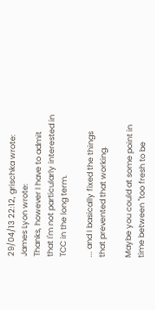29/04/13 22:12, grischka wrote:
James Lyon wrote:
Thanks, however I have to admit that I'm not particularly interested in TCC in the long term.

... and I basically fixed the things that prevented that working.

Maybe you could at some point in time between "too fresh to be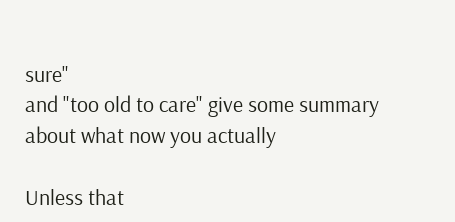sure"
and "too old to care" give some summary about what now you actually

Unless that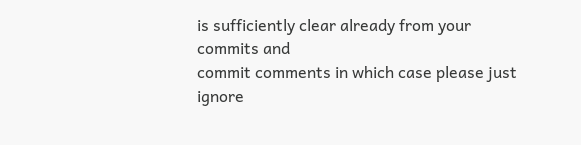is sufficiently clear already from your commits and
commit comments in which case please just ignore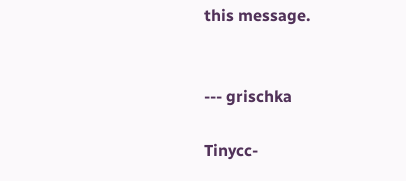this message.


--- grischka

Tinycc-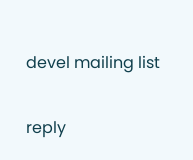devel mailing list

reply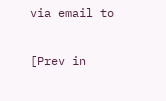via email to

[Prev in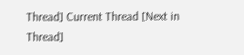Thread] Current Thread [Next in Thread]